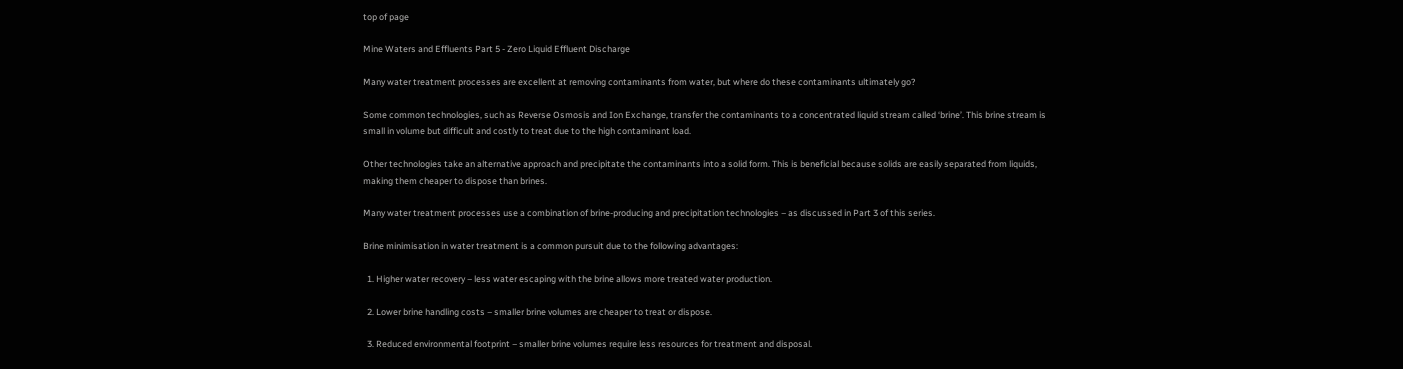top of page

Mine Waters and Effluents Part 5 - Zero Liquid Effluent Discharge

Many water treatment processes are excellent at removing contaminants from water, but where do these contaminants ultimately go?

Some common technologies, such as Reverse Osmosis and Ion Exchange, transfer the contaminants to a concentrated liquid stream called ‘brine’. This brine stream is small in volume but difficult and costly to treat due to the high contaminant load.

Other technologies take an alternative approach and precipitate the contaminants into a solid form. This is beneficial because solids are easily separated from liquids, making them cheaper to dispose than brines.

Many water treatment processes use a combination of brine-producing and precipitation technologies – as discussed in Part 3 of this series.

Brine minimisation in water treatment is a common pursuit due to the following advantages:

  1. Higher water recovery – less water escaping with the brine allows more treated water production.

  2. Lower brine handling costs – smaller brine volumes are cheaper to treat or dispose.

  3. Reduced environmental footprint – smaller brine volumes require less resources for treatment and disposal.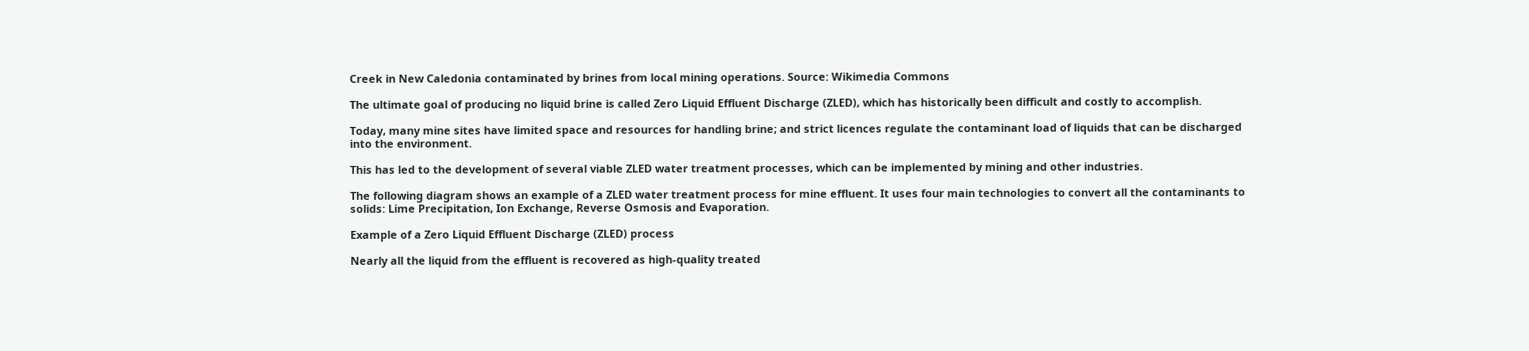Creek in New Caledonia contaminated by brines from local mining operations. Source: Wikimedia Commons

The ultimate goal of producing no liquid brine is called Zero Liquid Effluent Discharge (ZLED), which has historically been difficult and costly to accomplish.

Today, many mine sites have limited space and resources for handling brine; and strict licences regulate the contaminant load of liquids that can be discharged into the environment.

This has led to the development of several viable ZLED water treatment processes, which can be implemented by mining and other industries.

The following diagram shows an example of a ZLED water treatment process for mine effluent. It uses four main technologies to convert all the contaminants to solids: Lime Precipitation, Ion Exchange, Reverse Osmosis and Evaporation.

Example of a Zero Liquid Effluent Discharge (ZLED) process

Nearly all the liquid from the effluent is recovered as high-quality treated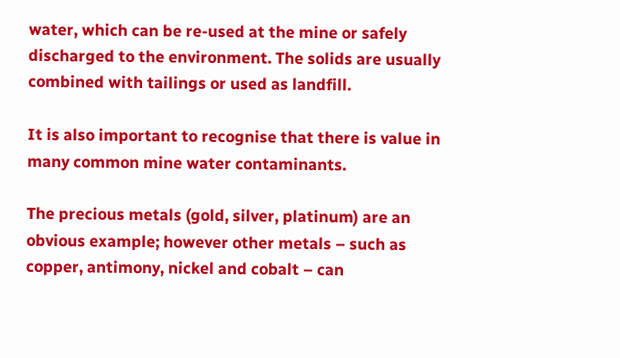water, which can be re-used at the mine or safely discharged to the environment. The solids are usually combined with tailings or used as landfill.

It is also important to recognise that there is value in many common mine water contaminants.

The precious metals (gold, silver, platinum) are an obvious example; however other metals – such as copper, antimony, nickel and cobalt – can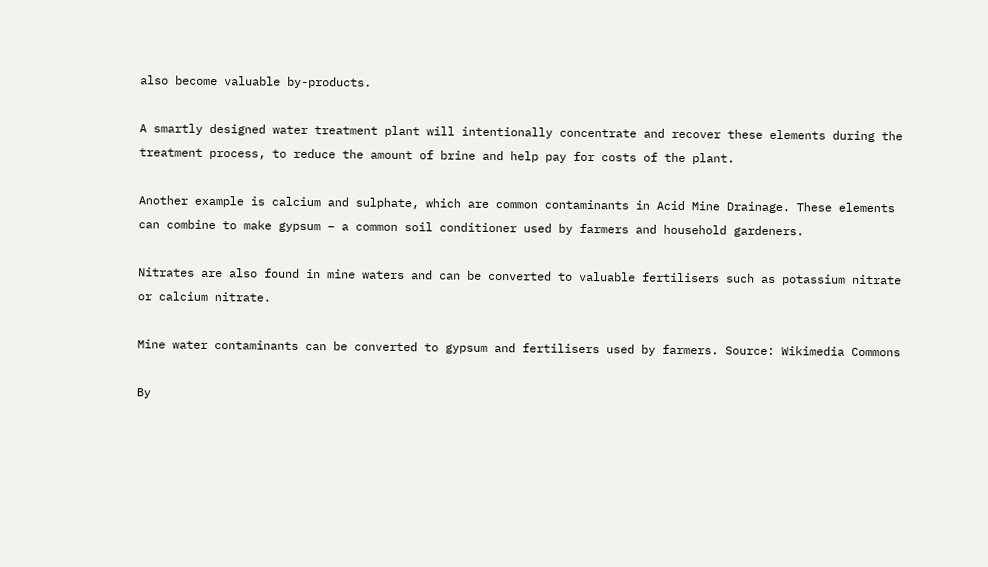also become valuable by-products.

A smartly designed water treatment plant will intentionally concentrate and recover these elements during the treatment process, to reduce the amount of brine and help pay for costs of the plant.

Another example is calcium and sulphate, which are common contaminants in Acid Mine Drainage. These elements can combine to make gypsum – a common soil conditioner used by farmers and household gardeners.

Nitrates are also found in mine waters and can be converted to valuable fertilisers such as potassium nitrate or calcium nitrate.

Mine water contaminants can be converted to gypsum and fertilisers used by farmers. Source: Wikimedia Commons

By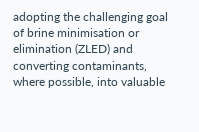adopting the challenging goal of brine minimisation or elimination (ZLED) and converting contaminants, where possible, into valuable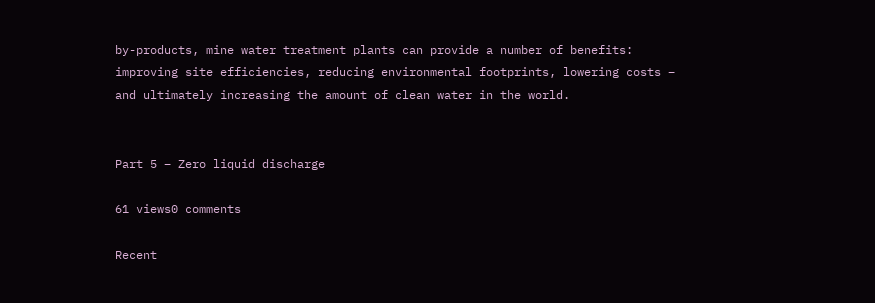by-products, mine water treatment plants can provide a number of benefits: improving site efficiencies, reducing environmental footprints, lowering costs – and ultimately increasing the amount of clean water in the world.


Part 5 – Zero liquid discharge

61 views0 comments

Recent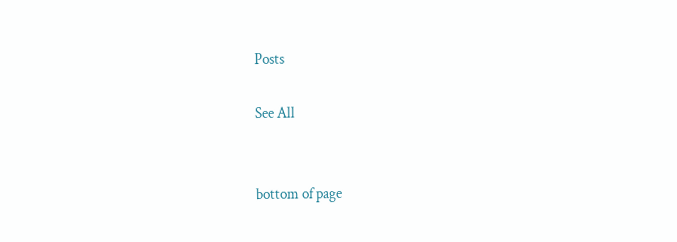Posts

See All


bottom of page